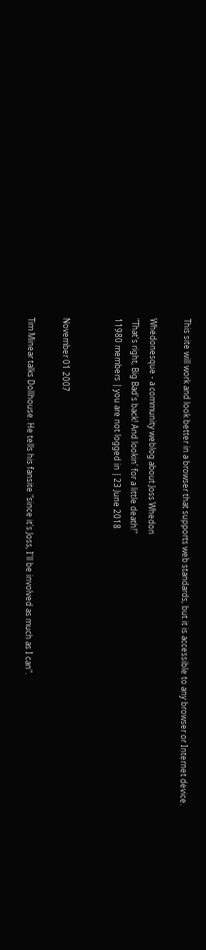This site will work and look better in a browser that supports web standards, but it is accessible to any browser or Internet device.

Whedonesque - a community weblog about Joss Whedon
"That's right, Big Bad's back! And lookin' for a little death!"
11980 members | you are not logged in | 23 June 2018


November 01 2007

Tim Minear talks Dollhouse. He tells his fansite "since it's Joss, I'll be involved as much as I can".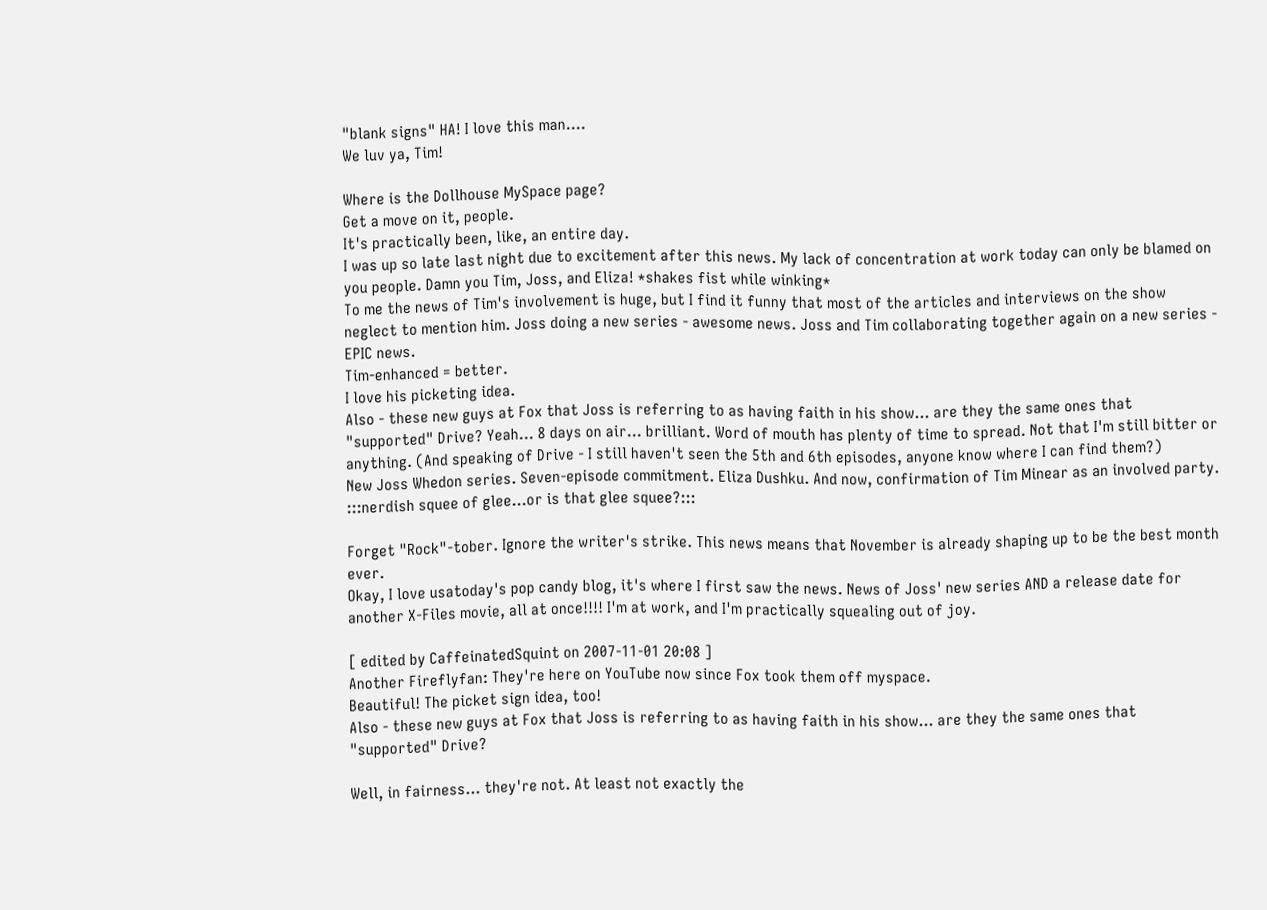"blank signs" HA! I love this man....
We luv ya, Tim!

Where is the Dollhouse MySpace page?
Get a move on it, people.
It's practically been, like, an entire day.
I was up so late last night due to excitement after this news. My lack of concentration at work today can only be blamed on you people. Damn you Tim, Joss, and Eliza! *shakes fist while winking*
To me the news of Tim's involvement is huge, but I find it funny that most of the articles and interviews on the show neglect to mention him. Joss doing a new series - awesome news. Joss and Tim collaborating together again on a new series - EPIC news.
Tim-enhanced = better.
I love his picketing idea.
Also - these new guys at Fox that Joss is referring to as having faith in his show... are they the same ones that "supported" Drive? Yeah... 8 days on air... brilliant. Word of mouth has plenty of time to spread. Not that I'm still bitter or anything. (And speaking of Drive - I still haven't seen the 5th and 6th episodes, anyone know where I can find them?)
New Joss Whedon series. Seven-episode commitment. Eliza Dushku. And now, confirmation of Tim Minear as an involved party. :::nerdish squee of glee...or is that glee squee?:::

Forget "Rock"-tober. Ignore the writer's strike. This news means that November is already shaping up to be the best month ever.
Okay, I love usatoday's pop candy blog, it's where I first saw the news. News of Joss' new series AND a release date for another X-Files movie, all at once!!!! I'm at work, and I'm practically squealing out of joy.

[ edited by CaffeinatedSquint on 2007-11-01 20:08 ]
Another Fireflyfan: They're here on YouTube now since Fox took them off myspace.
Beautiful! The picket sign idea, too!
Also - these new guys at Fox that Joss is referring to as having faith in his show... are they the same ones that "supported" Drive?

Well, in fairness... they're not. At least not exactly the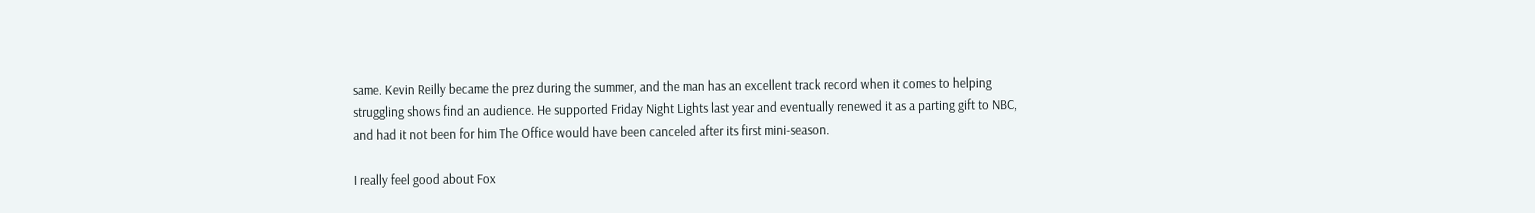same. Kevin Reilly became the prez during the summer, and the man has an excellent track record when it comes to helping struggling shows find an audience. He supported Friday Night Lights last year and eventually renewed it as a parting gift to NBC, and had it not been for him The Office would have been canceled after its first mini-season.

I really feel good about Fox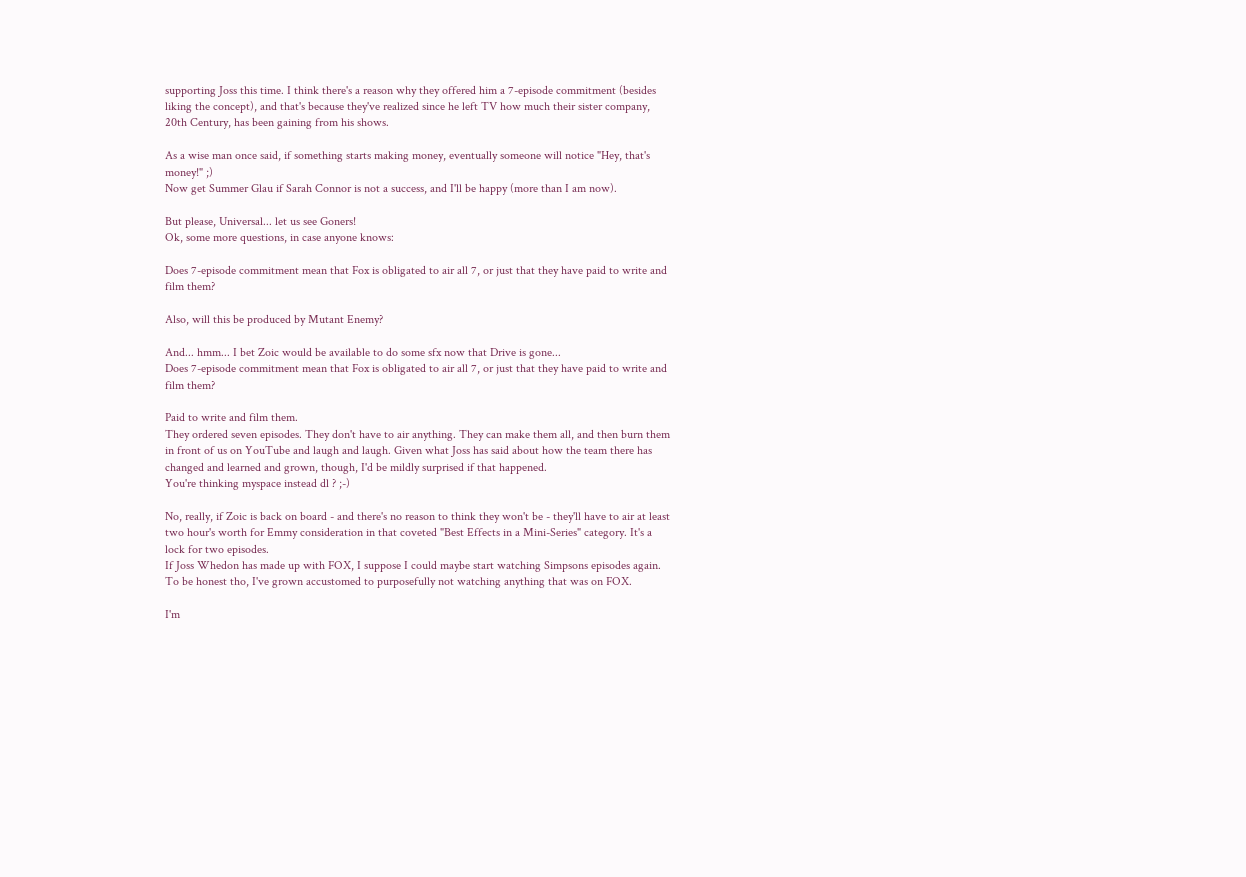supporting Joss this time. I think there's a reason why they offered him a 7-episode commitment (besides liking the concept), and that's because they've realized since he left TV how much their sister company, 20th Century, has been gaining from his shows.

As a wise man once said, if something starts making money, eventually someone will notice "Hey, that's money!" ;)
Now get Summer Glau if Sarah Connor is not a success, and I'll be happy (more than I am now).

But please, Universal... let us see Goners!
Ok, some more questions, in case anyone knows:

Does 7-episode commitment mean that Fox is obligated to air all 7, or just that they have paid to write and film them?

Also, will this be produced by Mutant Enemy?

And... hmm... I bet Zoic would be available to do some sfx now that Drive is gone...
Does 7-episode commitment mean that Fox is obligated to air all 7, or just that they have paid to write and film them?

Paid to write and film them.
They ordered seven episodes. They don't have to air anything. They can make them all, and then burn them in front of us on YouTube and laugh and laugh. Given what Joss has said about how the team there has changed and learned and grown, though, I'd be mildly surprised if that happened.
You're thinking myspace instead dl ? ;-)

No, really, if Zoic is back on board - and there's no reason to think they won't be - they'll have to air at least two hour's worth for Emmy consideration in that coveted "Best Effects in a Mini-Series" category. It's a lock for two episodes.
If Joss Whedon has made up with FOX, I suppose I could maybe start watching Simpsons episodes again. To be honest tho, I've grown accustomed to purposefully not watching anything that was on FOX.

I'm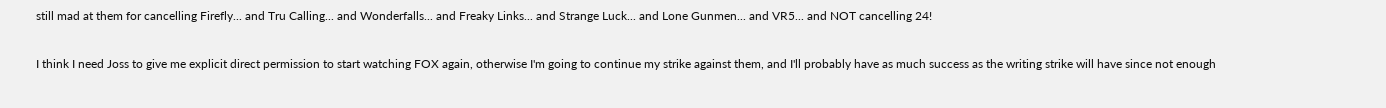still mad at them for cancelling Firefly... and Tru Calling... and Wonderfalls... and Freaky Links... and Strange Luck... and Lone Gunmen... and VR5... and NOT cancelling 24!

I think I need Joss to give me explicit direct permission to start watching FOX again, otherwise I'm going to continue my strike against them, and I'll probably have as much success as the writing strike will have since not enough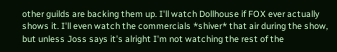other guilds are backing them up. I'll watch Dollhouse if FOX ever actually shows it. I'll even watch the commercials *shiver* that air during the show, but unless Joss says it's alright I'm not watching the rest of the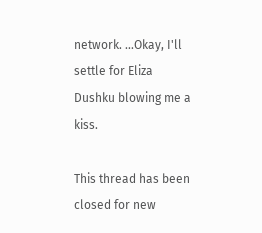network. ...Okay, I'll settle for Eliza Dushku blowing me a kiss.

This thread has been closed for new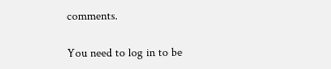comments.

You need to log in to be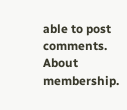able to post comments.
About membership.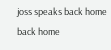joss speaks back home back home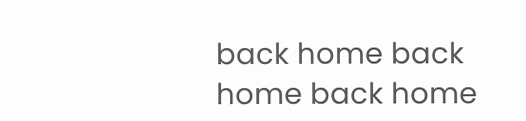back home back home back home